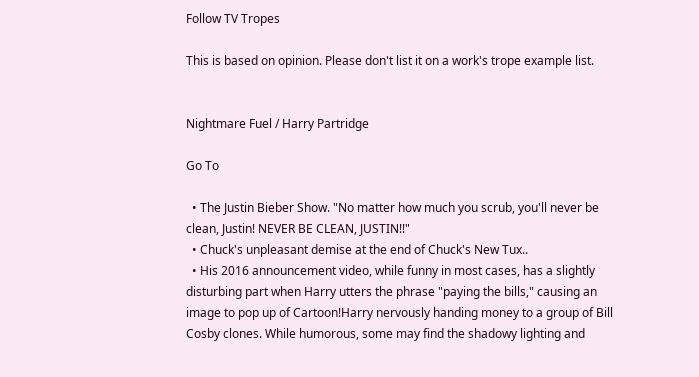Follow TV Tropes

This is based on opinion. Please don't list it on a work's trope example list.


Nightmare Fuel / Harry Partridge

Go To

  • The Justin Bieber Show. "No matter how much you scrub, you'll never be clean, Justin! NEVER BE CLEAN, JUSTIN!!"
  • Chuck's unpleasant demise at the end of Chuck's New Tux..
  • His 2016 announcement video, while funny in most cases, has a slightly disturbing part when Harry utters the phrase "paying the bills," causing an image to pop up of Cartoon!Harry nervously handing money to a group of Bill Cosby clones. While humorous, some may find the shadowy lighting and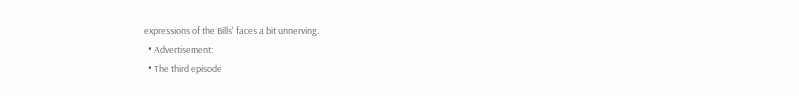expressions of the Bills' faces a bit unnerving.
  • Advertisement:
  • The third episode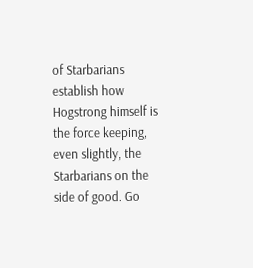of Starbarians establish how Hogstrong himself is the force keeping, even slightly, the Starbarians on the side of good. Go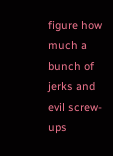figure how much a bunch of jerks and evil screw-ups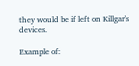they would be if left on Killgar's devices.

Example of: